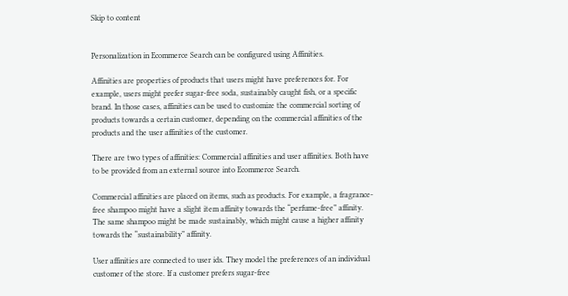Skip to content


Personalization in Ecommerce Search can be configured using Affinities.

Affinities are properties of products that users might have preferences for. For example, users might prefer sugar-free soda, sustainably caught fish, or a specific brand. In those cases, affinities can be used to customize the commercial sorting of products towards a certain customer, depending on the commercial affinities of the products and the user affinities of the customer.

There are two types of affinities: Commercial affinities and user affinities. Both have to be provided from an external source into Ecommerce Search.

Commercial affinities are placed on items, such as products. For example, a fragrance-free shampoo might have a slight item affinity towards the “perfume-free” affinity. The same shampoo might be made sustainably, which might cause a higher affinity towards the “sustainability” affinity.

User affinities are connected to user ids. They model the preferences of an individual customer of the store. If a customer prefers sugar-free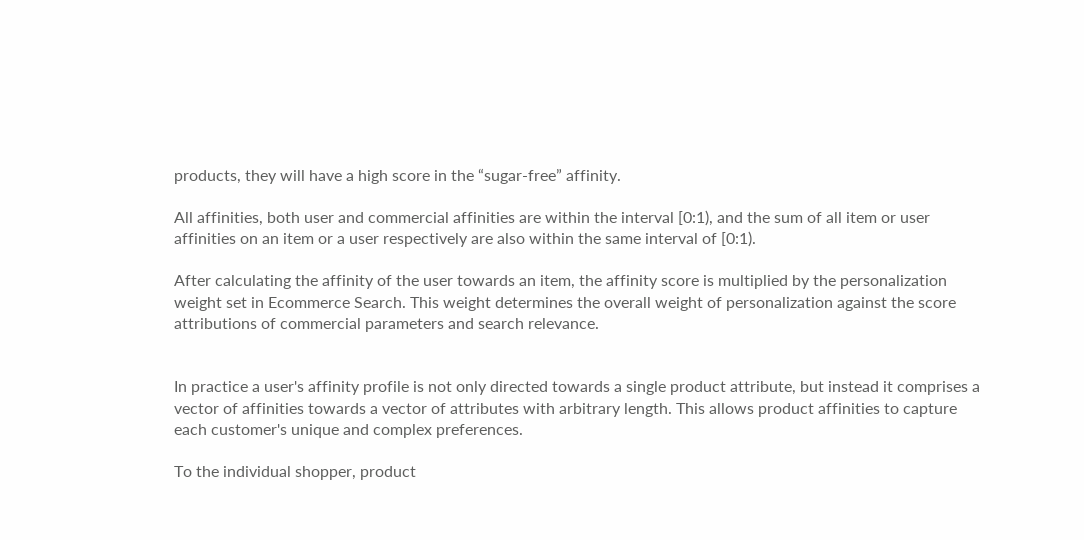products, they will have a high score in the “sugar-free” affinity.

All affinities, both user and commercial affinities are within the interval [0:1), and the sum of all item or user affinities on an item or a user respectively are also within the same interval of [0:1).

After calculating the affinity of the user towards an item, the affinity score is multiplied by the personalization weight set in Ecommerce Search. This weight determines the overall weight of personalization against the score attributions of commercial parameters and search relevance.


In practice a user's affinity profile is not only directed towards a single product attribute, but instead it comprises a vector of affinities towards a vector of attributes with arbitrary length. This allows product affinities to capture each customer's unique and complex preferences.

To the individual shopper, product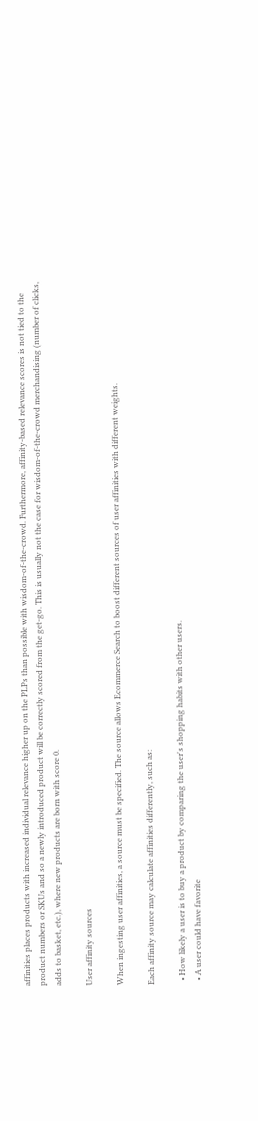affinities places products with increased individual relevance higher up on the PLPs than possible with wisdom-of-the-crowd. Furthermore, affinity-based relevance scores is not tied to the product numbers or SKUs and so a newly introduced product will be correctly scored from the get-go. This is usually not the case for wisdom-of-the-crowd merchandising (number of clicks, adds to basket, etc.), where new products are born with score 0.

User affinity sources

When ingesting user affinities, a source must be specified. The source allows Ecommerce Search to boost different sources of user affinities with different weights.

Each affinity source may calculate affinities differently, such as:

  • How likely a user is to buy a product by comparing the user's shopping habits with other users.
  • A user could have favorite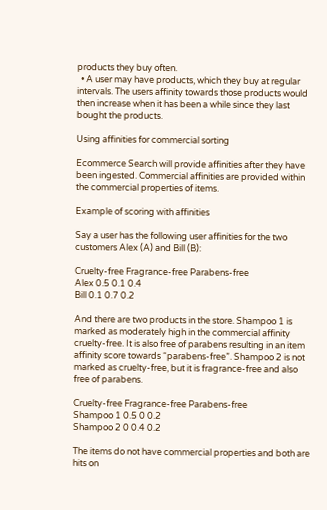products they buy often.
  • A user may have products, which they buy at regular intervals. The users affinity towards those products would then increase when it has been a while since they last bought the products.

Using affinities for commercial sorting

Ecommerce Search will provide affinities after they have been ingested. Commercial affinities are provided within the commercial properties of items.

Example of scoring with affinities

Say a user has the following user affinities for the two customers Alex (A) and Bill (B):

Cruelty-free Fragrance-free Parabens-free
Alex 0.5 0.1 0.4
Bill 0.1 0.7 0.2

And there are two products in the store. Shampoo 1 is marked as moderately high in the commercial affinity cruelty-free. It is also free of parabens resulting in an item affinity score towards “parabens-free”. Shampoo 2 is not marked as cruelty-free, but it is fragrance-free and also free of parabens.

Cruelty-free Fragrance-free Parabens-free
Shampoo 1 0.5 0 0.2
Shampoo 2 0 0.4 0.2

The items do not have commercial properties and both are hits on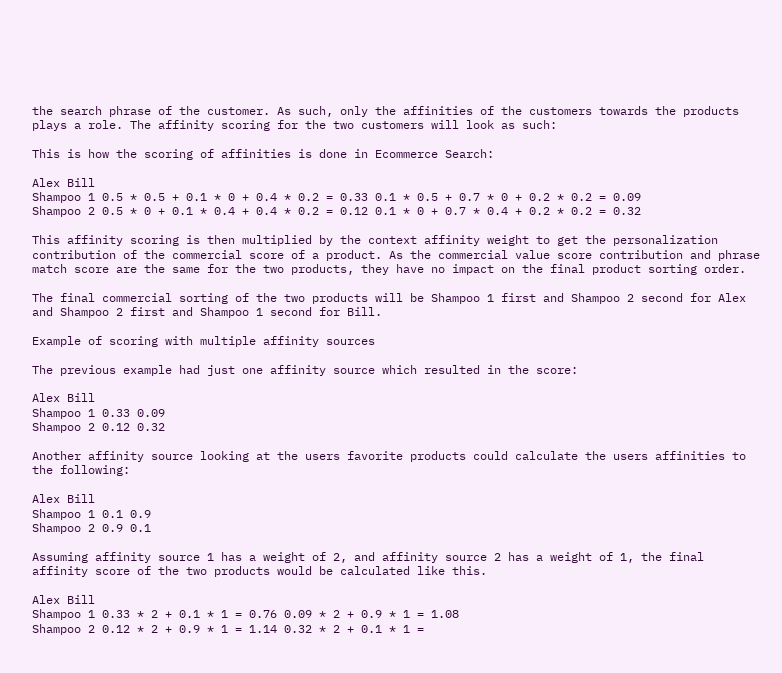the search phrase of the customer. As such, only the affinities of the customers towards the products plays a role. The affinity scoring for the two customers will look as such:

This is how the scoring of affinities is done in Ecommerce Search:

Alex Bill
Shampoo 1 0.5 * 0.5 + 0.1 * 0 + 0.4 * 0.2 = 0.33 0.1 * 0.5 + 0.7 * 0 + 0.2 * 0.2 = 0.09
Shampoo 2 0.5 * 0 + 0.1 * 0.4 + 0.4 * 0.2 = 0.12 0.1 * 0 + 0.7 * 0.4 + 0.2 * 0.2 = 0.32

This affinity scoring is then multiplied by the context affinity weight to get the personalization contribution of the commercial score of a product. As the commercial value score contribution and phrase match score are the same for the two products, they have no impact on the final product sorting order.

The final commercial sorting of the two products will be Shampoo 1 first and Shampoo 2 second for Alex and Shampoo 2 first and Shampoo 1 second for Bill.

Example of scoring with multiple affinity sources

The previous example had just one affinity source which resulted in the score:

Alex Bill
Shampoo 1 0.33 0.09
Shampoo 2 0.12 0.32

Another affinity source looking at the users favorite products could calculate the users affinities to the following:

Alex Bill
Shampoo 1 0.1 0.9
Shampoo 2 0.9 0.1

Assuming affinity source 1 has a weight of 2, and affinity source 2 has a weight of 1, the final affinity score of the two products would be calculated like this.

Alex Bill
Shampoo 1 0.33 * 2 + 0.1 * 1 = 0.76 0.09 * 2 + 0.9 * 1 = 1.08
Shampoo 2 0.12 * 2 + 0.9 * 1 = 1.14 0.32 * 2 + 0.1 * 1 =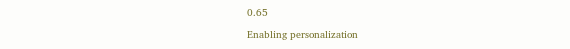0.65

Enabling personalization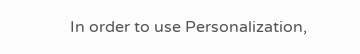In order to use Personalization,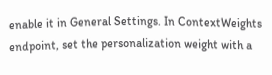enable it in General Settings. In ContextWeights endpoint, set the personalization weight with a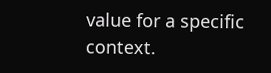value for a specific context.